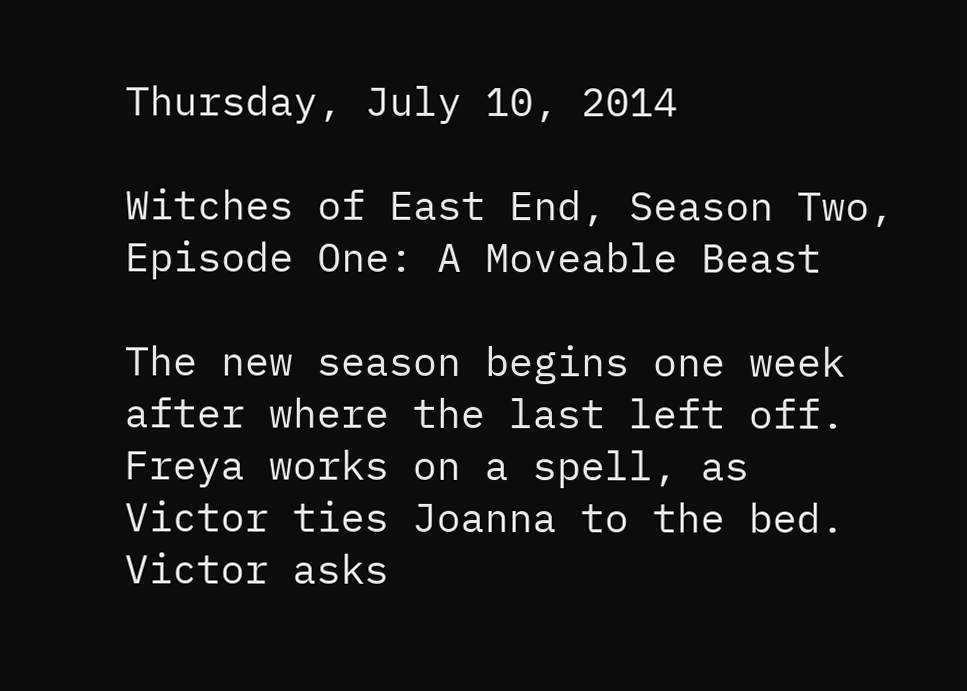Thursday, July 10, 2014

Witches of East End, Season Two, Episode One: A Moveable Beast

The new season begins one week after where the last left off. Freya works on a spell, as Victor ties Joanna to the bed.  Victor asks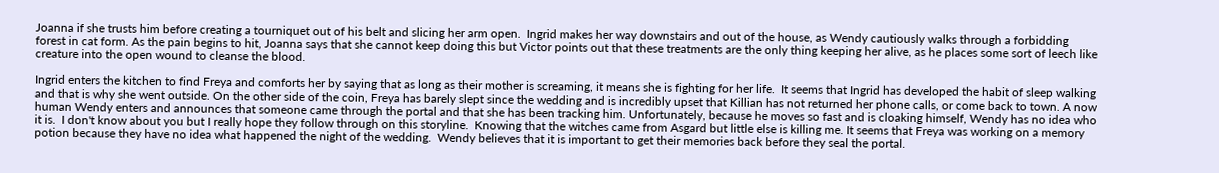Joanna if she trusts him before creating a tourniquet out of his belt and slicing her arm open.  Ingrid makes her way downstairs and out of the house, as Wendy cautiously walks through a forbidding forest in cat form. As the pain begins to hit, Joanna says that she cannot keep doing this but Victor points out that these treatments are the only thing keeping her alive, as he places some sort of leech like creature into the open wound to cleanse the blood.

Ingrid enters the kitchen to find Freya and comforts her by saying that as long as their mother is screaming, it means she is fighting for her life.  It seems that Ingrid has developed the habit of sleep walking and that is why she went outside. On the other side of the coin, Freya has barely slept since the wedding and is incredibly upset that Killian has not returned her phone calls, or come back to town. A now human Wendy enters and announces that someone came through the portal and that she has been tracking him. Unfortunately, because he moves so fast and is cloaking himself, Wendy has no idea who it is.  I don't know about you but I really hope they follow through on this storyline.  Knowing that the witches came from Asgard but little else is killing me. It seems that Freya was working on a memory potion because they have no idea what happened the night of the wedding.  Wendy believes that it is important to get their memories back before they seal the portal.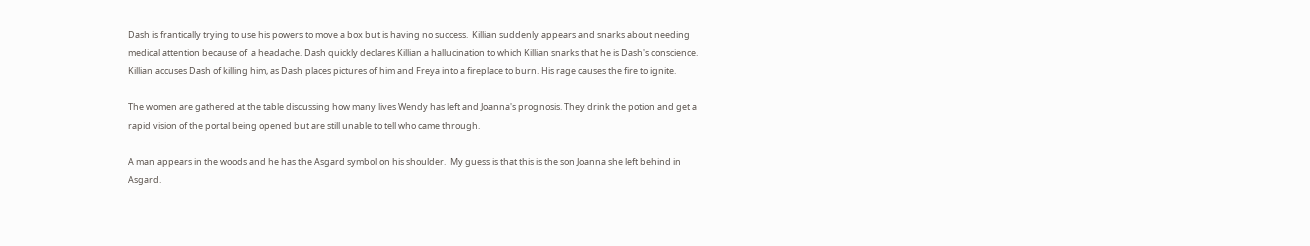Dash is frantically trying to use his powers to move a box but is having no success.  Killian suddenly appears and snarks about needing medical attention because of  a headache. Dash quickly declares Killian a hallucination to which Killian snarks that he is Dash's conscience.  Killian accuses Dash of killing him, as Dash places pictures of him and Freya into a fireplace to burn. His rage causes the fire to ignite.

The women are gathered at the table discussing how many lives Wendy has left and Joanna's prognosis. They drink the potion and get a rapid vision of the portal being opened but are still unable to tell who came through.

A man appears in the woods and he has the Asgard symbol on his shoulder.  My guess is that this is the son Joanna she left behind in Asgard.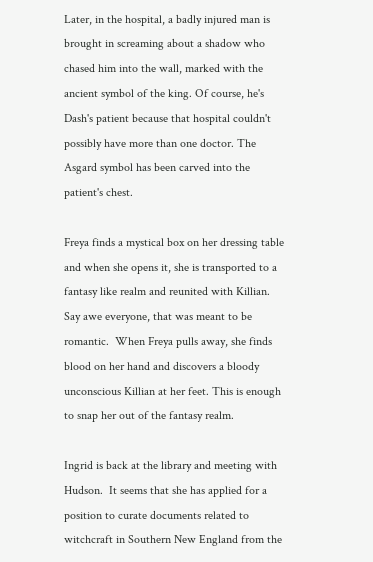Later, in the hospital, a badly injured man is brought in screaming about a shadow who chased him into the wall, marked with the ancient symbol of the king. Of course, he's Dash's patient because that hospital couldn't possibly have more than one doctor. The Asgard symbol has been carved into the patient's chest.

Freya finds a mystical box on her dressing table and when she opens it, she is transported to a fantasy like realm and reunited with Killian.  Say awe everyone, that was meant to be romantic.  When Freya pulls away, she finds blood on her hand and discovers a bloody unconscious Killian at her feet. This is enough to snap her out of the fantasy realm.

Ingrid is back at the library and meeting with Hudson.  It seems that she has applied for a position to curate documents related to witchcraft in Southern New England from the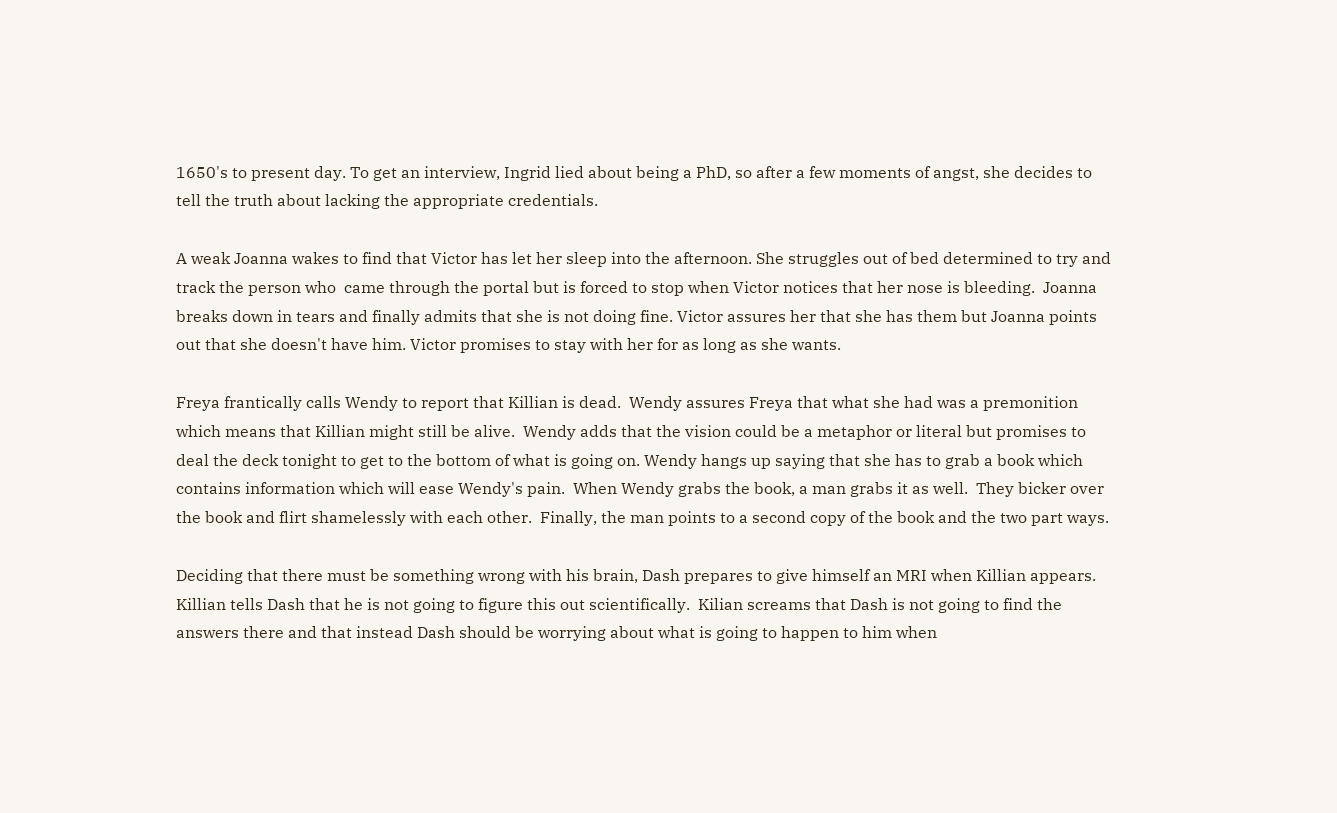1650's to present day. To get an interview, Ingrid lied about being a PhD, so after a few moments of angst, she decides to tell the truth about lacking the appropriate credentials.

A weak Joanna wakes to find that Victor has let her sleep into the afternoon. She struggles out of bed determined to try and track the person who  came through the portal but is forced to stop when Victor notices that her nose is bleeding.  Joanna breaks down in tears and finally admits that she is not doing fine. Victor assures her that she has them but Joanna points out that she doesn't have him. Victor promises to stay with her for as long as she wants.

Freya frantically calls Wendy to report that Killian is dead.  Wendy assures Freya that what she had was a premonition which means that Killian might still be alive.  Wendy adds that the vision could be a metaphor or literal but promises to deal the deck tonight to get to the bottom of what is going on. Wendy hangs up saying that she has to grab a book which contains information which will ease Wendy's pain.  When Wendy grabs the book, a man grabs it as well.  They bicker over the book and flirt shamelessly with each other.  Finally, the man points to a second copy of the book and the two part ways.

Deciding that there must be something wrong with his brain, Dash prepares to give himself an MRI when Killian appears. Killian tells Dash that he is not going to figure this out scientifically.  Kilian screams that Dash is not going to find the answers there and that instead Dash should be worrying about what is going to happen to him when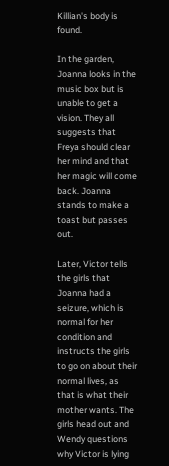Killian's body is found.

In the garden, Joanna looks in the music box but is unable to get a vision. They all suggests that Freya should clear her mind and that her magic will come back. Joanna stands to make a toast but passes out.

Later, Victor tells the girls that Joanna had a seizure, which is normal for her condition and instructs the girls to go on about their normal lives, as that is what their mother wants. The girls head out and Wendy questions why Victor is lying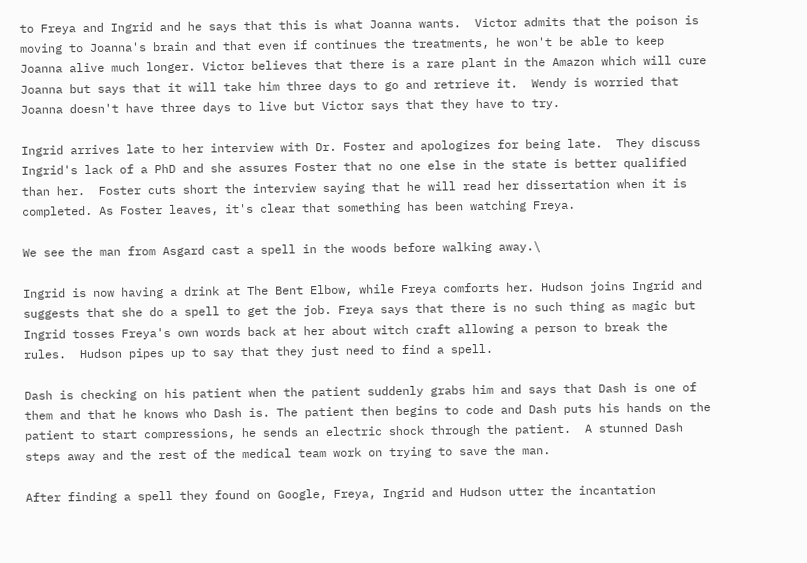to Freya and Ingrid and he says that this is what Joanna wants.  Victor admits that the poison is moving to Joanna's brain and that even if continues the treatments, he won't be able to keep Joanna alive much longer. Victor believes that there is a rare plant in the Amazon which will cure Joanna but says that it will take him three days to go and retrieve it.  Wendy is worried that Joanna doesn't have three days to live but Victor says that they have to try.

Ingrid arrives late to her interview with Dr. Foster and apologizes for being late.  They discuss Ingrid's lack of a PhD and she assures Foster that no one else in the state is better qualified than her.  Foster cuts short the interview saying that he will read her dissertation when it is completed. As Foster leaves, it's clear that something has been watching Freya.

We see the man from Asgard cast a spell in the woods before walking away.\

Ingrid is now having a drink at The Bent Elbow, while Freya comforts her. Hudson joins Ingrid and suggests that she do a spell to get the job. Freya says that there is no such thing as magic but Ingrid tosses Freya's own words back at her about witch craft allowing a person to break the rules.  Hudson pipes up to say that they just need to find a spell.

Dash is checking on his patient when the patient suddenly grabs him and says that Dash is one of them and that he knows who Dash is. The patient then begins to code and Dash puts his hands on the patient to start compressions, he sends an electric shock through the patient.  A stunned Dash steps away and the rest of the medical team work on trying to save the man.

After finding a spell they found on Google, Freya, Ingrid and Hudson utter the incantation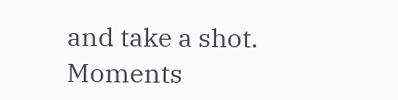and take a shot. Moments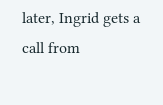later, Ingrid gets a call from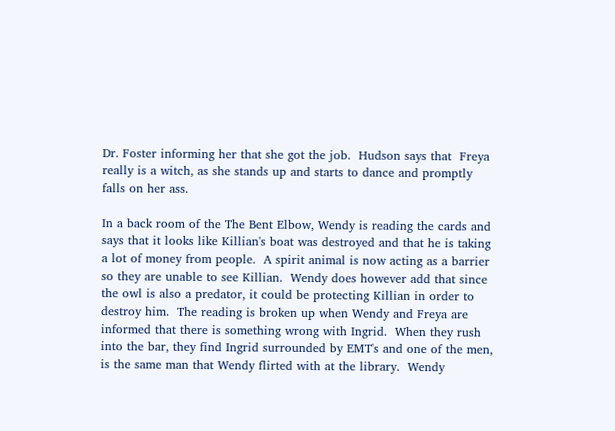Dr. Foster informing her that she got the job.  Hudson says that  Freya really is a witch, as she stands up and starts to dance and promptly falls on her ass.

In a back room of the The Bent Elbow, Wendy is reading the cards and says that it looks like Killian's boat was destroyed and that he is taking a lot of money from people.  A spirit animal is now acting as a barrier so they are unable to see Killian.  Wendy does however add that since the owl is also a predator, it could be protecting Killian in order to destroy him.  The reading is broken up when Wendy and Freya are informed that there is something wrong with Ingrid.  When they rush into the bar, they find Ingrid surrounded by EMT's and one of the men, is the same man that Wendy flirted with at the library.  Wendy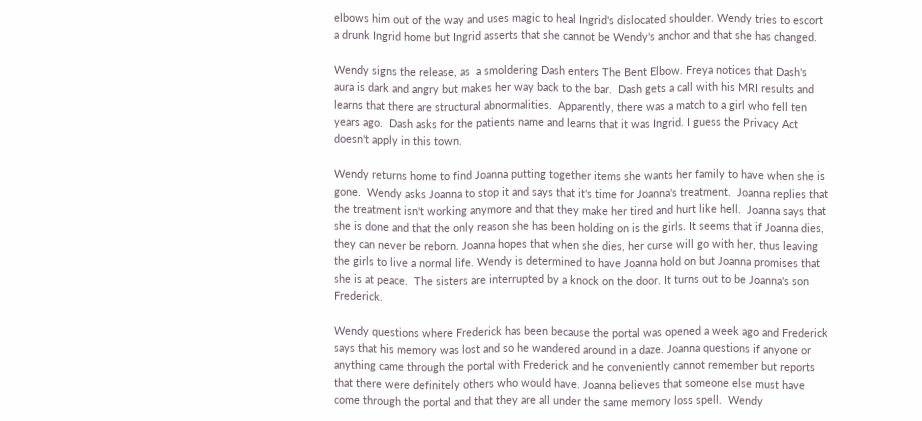elbows him out of the way and uses magic to heal Ingrid's dislocated shoulder. Wendy tries to escort a drunk Ingrid home but Ingrid asserts that she cannot be Wendy's anchor and that she has changed.

Wendy signs the release, as  a smoldering Dash enters The Bent Elbow. Freya notices that Dash's aura is dark and angry but makes her way back to the bar.  Dash gets a call with his MRI results and learns that there are structural abnormalities.  Apparently, there was a match to a girl who fell ten years ago.  Dash asks for the patients name and learns that it was Ingrid. I guess the Privacy Act doesn't apply in this town.

Wendy returns home to find Joanna putting together items she wants her family to have when she is gone.  Wendy asks Joanna to stop it and says that it's time for Joanna's treatment.  Joanna replies that the treatment isn't working anymore and that they make her tired and hurt like hell.  Joanna says that she is done and that the only reason she has been holding on is the girls. It seems that if Joanna dies, they can never be reborn. Joanna hopes that when she dies, her curse will go with her, thus leaving the girls to live a normal life. Wendy is determined to have Joanna hold on but Joanna promises that she is at peace.  The sisters are interrupted by a knock on the door. It turns out to be Joanna's son Frederick.

Wendy questions where Frederick has been because the portal was opened a week ago and Frederick says that his memory was lost and so he wandered around in a daze. Joanna questions if anyone or anything came through the portal with Frederick and he conveniently cannot remember but reports that there were definitely others who would have. Joanna believes that someone else must have come through the portal and that they are all under the same memory loss spell.  Wendy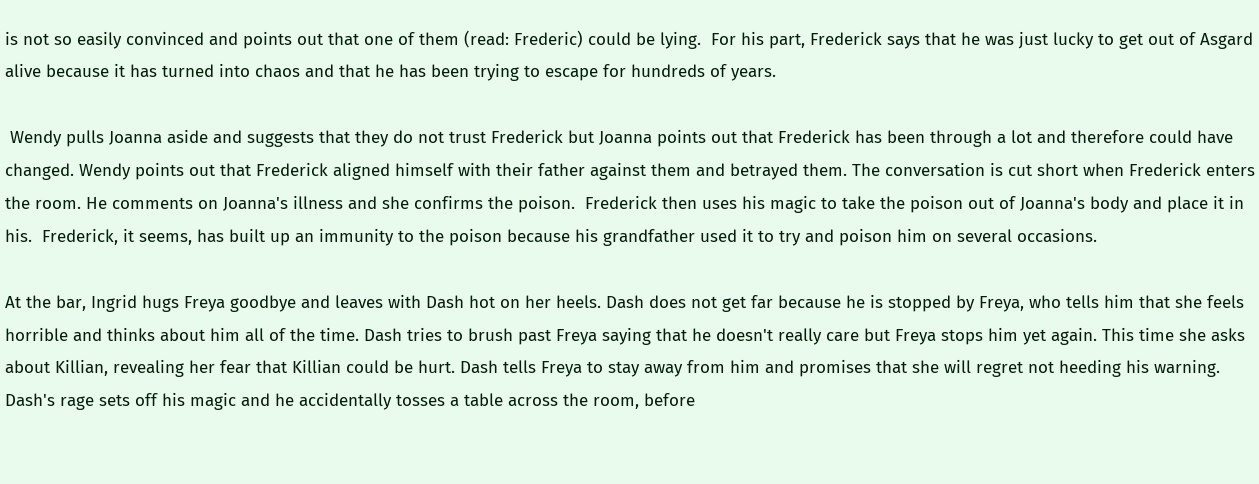is not so easily convinced and points out that one of them (read: Frederic) could be lying.  For his part, Frederick says that he was just lucky to get out of Asgard alive because it has turned into chaos and that he has been trying to escape for hundreds of years.

 Wendy pulls Joanna aside and suggests that they do not trust Frederick but Joanna points out that Frederick has been through a lot and therefore could have changed. Wendy points out that Frederick aligned himself with their father against them and betrayed them. The conversation is cut short when Frederick enters the room. He comments on Joanna's illness and she confirms the poison.  Frederick then uses his magic to take the poison out of Joanna's body and place it in his.  Frederick, it seems, has built up an immunity to the poison because his grandfather used it to try and poison him on several occasions.

At the bar, Ingrid hugs Freya goodbye and leaves with Dash hot on her heels. Dash does not get far because he is stopped by Freya, who tells him that she feels horrible and thinks about him all of the time. Dash tries to brush past Freya saying that he doesn't really care but Freya stops him yet again. This time she asks about Killian, revealing her fear that Killian could be hurt. Dash tells Freya to stay away from him and promises that she will regret not heeding his warning. Dash's rage sets off his magic and he accidentally tosses a table across the room, before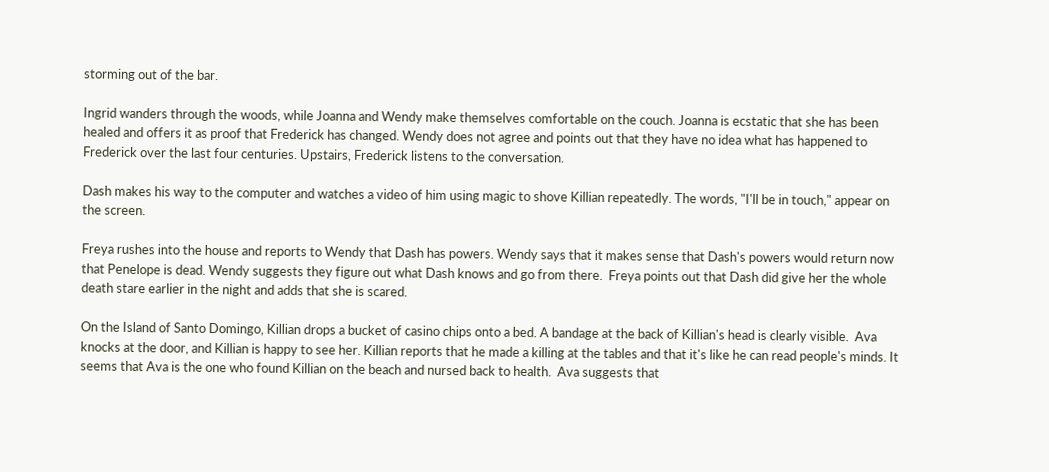storming out of the bar.

Ingrid wanders through the woods, while Joanna and Wendy make themselves comfortable on the couch. Joanna is ecstatic that she has been healed and offers it as proof that Frederick has changed. Wendy does not agree and points out that they have no idea what has happened to Frederick over the last four centuries. Upstairs, Frederick listens to the conversation.

Dash makes his way to the computer and watches a video of him using magic to shove Killian repeatedly. The words, "I'll be in touch," appear on the screen.

Freya rushes into the house and reports to Wendy that Dash has powers. Wendy says that it makes sense that Dash's powers would return now that Penelope is dead. Wendy suggests they figure out what Dash knows and go from there.  Freya points out that Dash did give her the whole death stare earlier in the night and adds that she is scared.

On the Island of Santo Domingo, Killian drops a bucket of casino chips onto a bed. A bandage at the back of Killian's head is clearly visible.  Ava knocks at the door, and Killian is happy to see her. Killian reports that he made a killing at the tables and that it's like he can read people's minds. It seems that Ava is the one who found Killian on the beach and nursed back to health.  Ava suggests that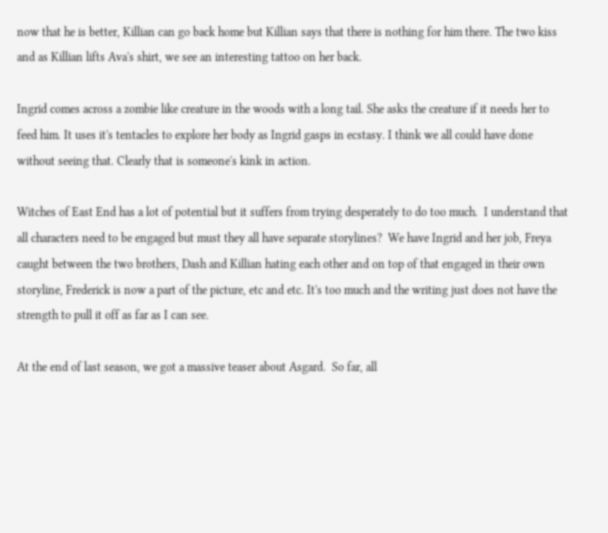now that he is better, Killian can go back home but Killian says that there is nothing for him there. The two kiss and as Killian lifts Ava's shirt, we see an interesting tattoo on her back.

Ingrid comes across a zombie like creature in the woods with a long tail. She asks the creature if it needs her to feed him. It uses it's tentacles to explore her body as Ingrid gasps in ecstasy. I think we all could have done without seeing that. Clearly that is someone's kink in action.

Witches of East End has a lot of potential but it suffers from trying desperately to do too much.  I understand that all characters need to be engaged but must they all have separate storylines?  We have Ingrid and her job, Freya caught between the two brothers, Dash and Killian hating each other and on top of that engaged in their own storyline, Frederick is now a part of the picture, etc and etc. It's too much and the writing just does not have the strength to pull it off as far as I can see.

At the end of last season, we got a massive teaser about Asgard.  So far, all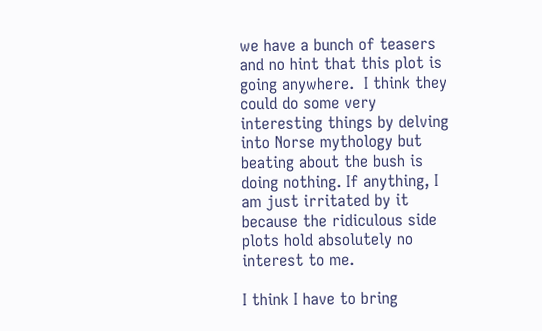we have a bunch of teasers and no hint that this plot is going anywhere.  I think they could do some very interesting things by delving into Norse mythology but beating about the bush is doing nothing. If anything, I am just irritated by it because the ridiculous side plots hold absolutely no interest to me.

I think I have to bring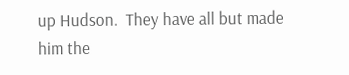up Hudson.  They have all but made him the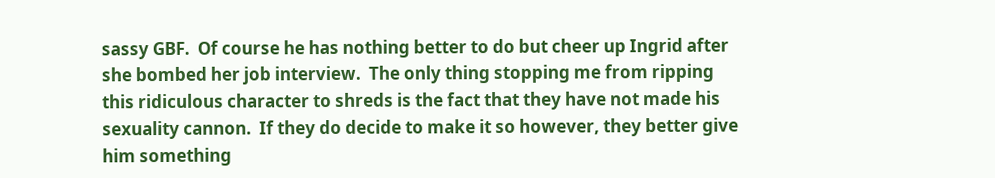sassy GBF.  Of course he has nothing better to do but cheer up Ingrid after she bombed her job interview.  The only thing stopping me from ripping this ridiculous character to shreds is the fact that they have not made his sexuality cannon.  If they do decide to make it so however, they better give him something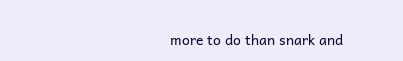more to do than snark and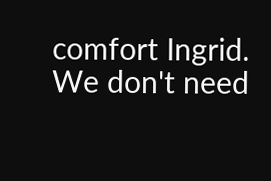comfort Ingrid.  We don't need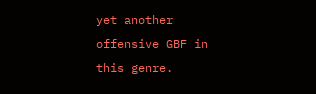yet another offensive GBF in this genre.